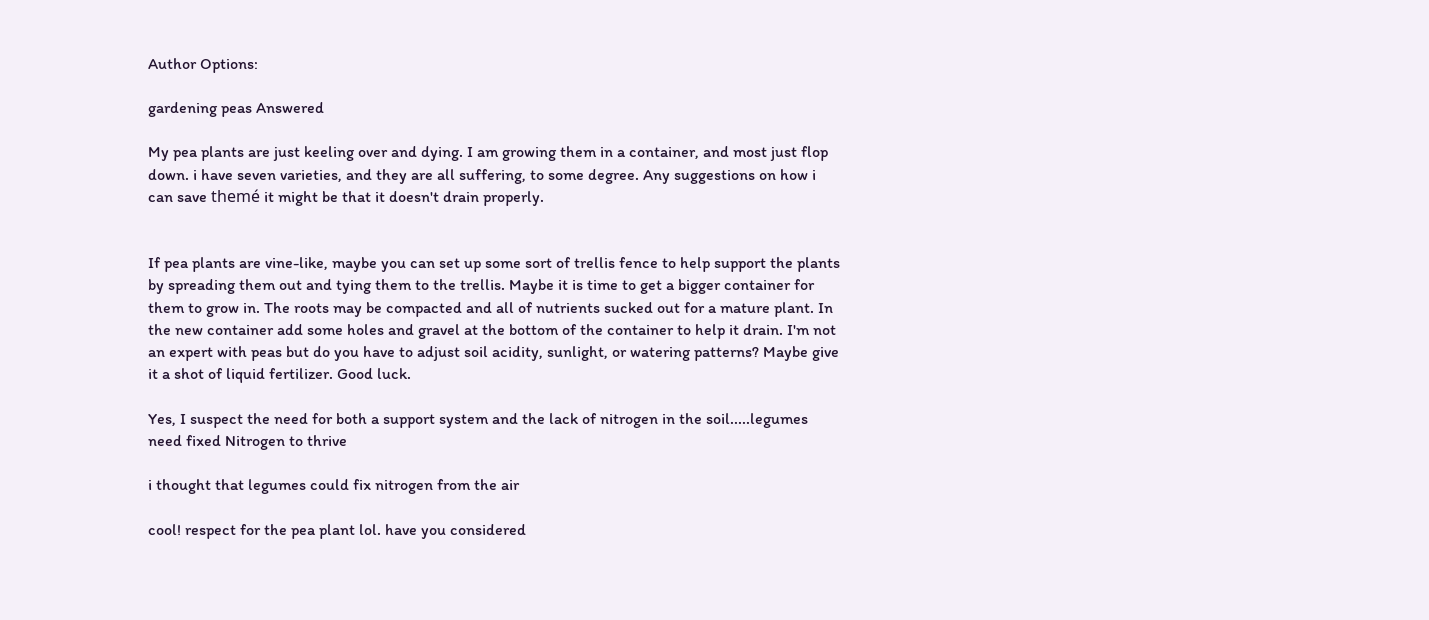Author Options:

gardening peas Answered

My pea plants are just keeling over and dying. I am growing them in a container, and most just flop down. i have seven varieties, and they are all suffering, to some degree. Any suggestions on how i can save themé it might be that it doesn't drain properly.


If pea plants are vine-like, maybe you can set up some sort of trellis fence to help support the plants by spreading them out and tying them to the trellis. Maybe it is time to get a bigger container for them to grow in. The roots may be compacted and all of nutrients sucked out for a mature plant. In the new container add some holes and gravel at the bottom of the container to help it drain. I'm not an expert with peas but do you have to adjust soil acidity, sunlight, or watering patterns? Maybe give it a shot of liquid fertilizer. Good luck.

Yes, I suspect the need for both a support system and the lack of nitrogen in the soil.....legumes need fixed Nitrogen to thrive

i thought that legumes could fix nitrogen from the air

cool! respect for the pea plant lol. have you considered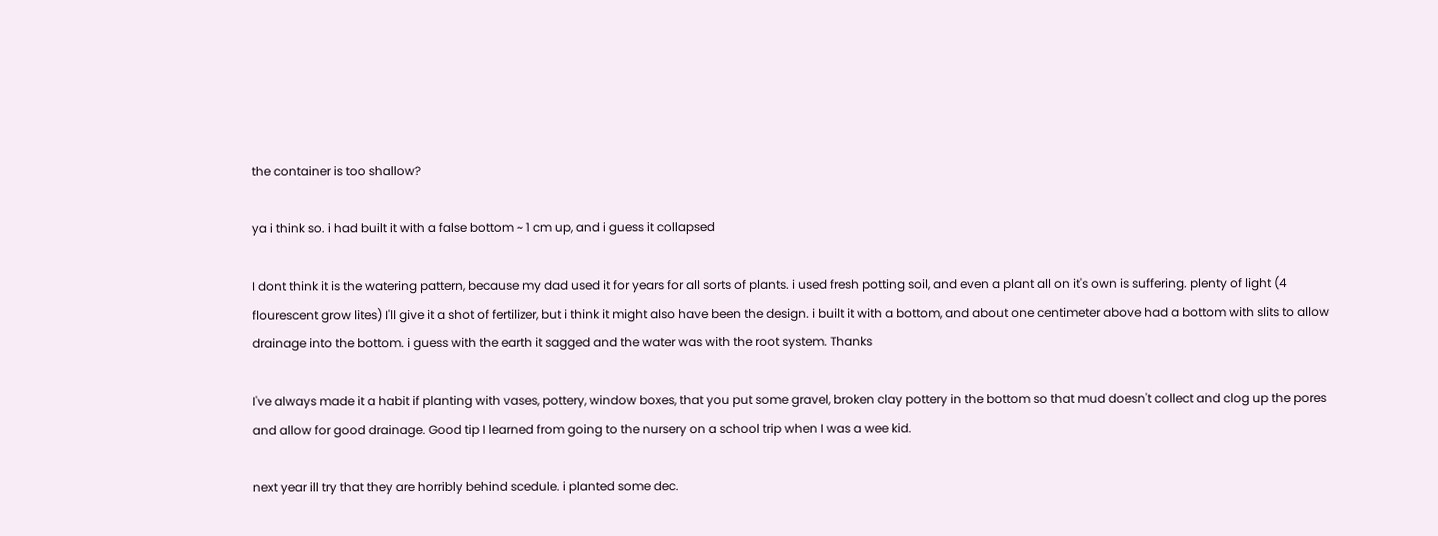the container is too shallow?

ya i think so. i had built it with a false bottom ~ 1 cm up, and i guess it collapsed

I dont think it is the watering pattern, because my dad used it for years for all sorts of plants. i used fresh potting soil, and even a plant all on it's own is suffering. plenty of light (4 flourescent grow lites) I'll give it a shot of fertilizer, but i think it might also have been the design. i built it with a bottom, and about one centimeter above had a bottom with slits to allow drainage into the bottom. i guess with the earth it sagged and the water was with the root system. Thanks

I've always made it a habit if planting with vases, pottery, window boxes, that you put some gravel, broken clay pottery in the bottom so that mud doesn't collect and clog up the pores and allow for good drainage. Good tip I learned from going to the nursery on a school trip when I was a wee kid.

next year ill try that they are horribly behind scedule. i planted some dec.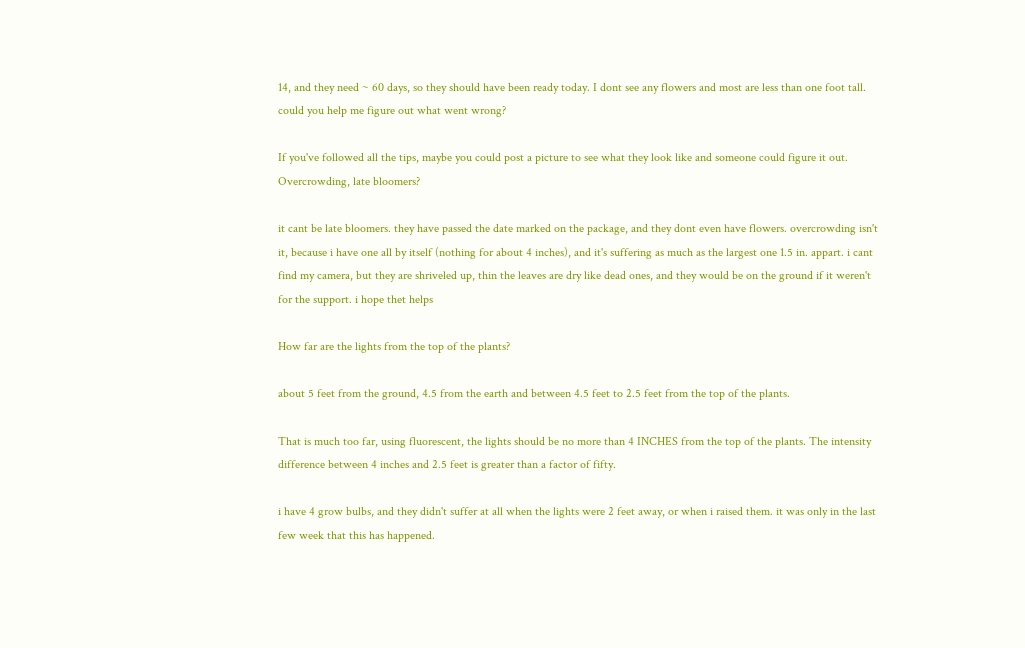14, and they need ~ 60 days, so they should have been ready today. I dont see any flowers and most are less than one foot tall. could you help me figure out what went wrong?

If you've followed all the tips, maybe you could post a picture to see what they look like and someone could figure it out. Overcrowding, late bloomers?

it cant be late bloomers. they have passed the date marked on the package, and they dont even have flowers. overcrowding isn't it, because i have one all by itself (nothing for about 4 inches), and it's suffering as much as the largest one 1.5 in. appart. i cant find my camera, but they are shriveled up, thin the leaves are dry like dead ones, and they would be on the ground if it weren't for the support. i hope thet helps

How far are the lights from the top of the plants?

about 5 feet from the ground, 4.5 from the earth and between 4.5 feet to 2.5 feet from the top of the plants.

That is much too far, using fluorescent, the lights should be no more than 4 INCHES from the top of the plants. The intensity difference between 4 inches and 2.5 feet is greater than a factor of fifty.

i have 4 grow bulbs, and they didn't suffer at all when the lights were 2 feet away, or when i raised them. it was only in the last few week that this has happened.